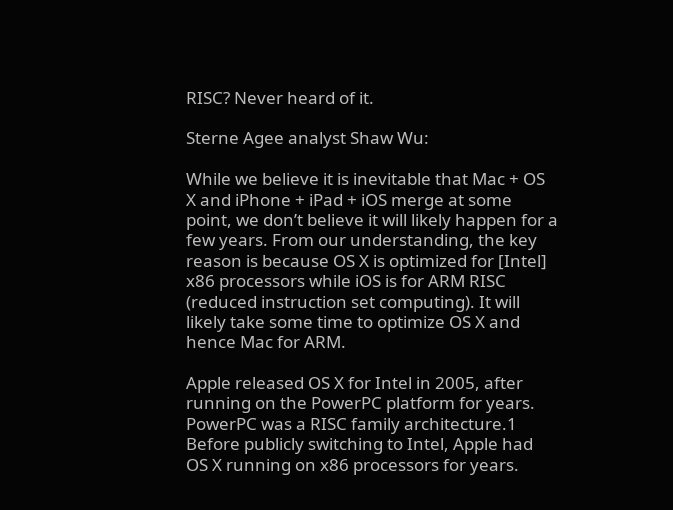RISC? Never heard of it.

Sterne Agee analyst Shaw Wu:

While we believe it is inevitable that Mac + OS X and iPhone + iPad + iOS merge at some point, we don’t believe it will likely happen for a few years. From our understanding, the key reason is because OS X is optimized for [Intel] x86 processors while iOS is for ARM RISC (reduced instruction set computing). It will likely take some time to optimize OS X and hence Mac for ARM.

Apple released OS X for Intel in 2005, after running on the PowerPC platform for years.  PowerPC was a RISC family architecture.1  Before publicly switching to Intel, Apple had OS X running on x86 processors for years.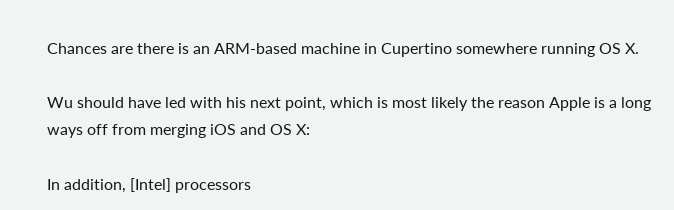Chances are there is an ARM-based machine in Cupertino somewhere running OS X.

Wu should have led with his next point, which is most likely the reason Apple is a long ways off from merging iOS and OS X:

In addition, [Intel] processors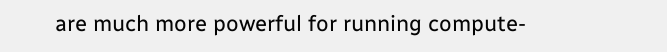are much more powerful for running compute-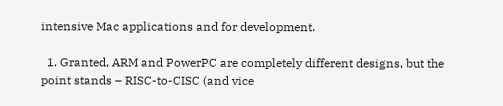intensive Mac applications and for development.

  1. Granted, ARM and PowerPC are completely different designs, but the point stands – RISC-to-CISC (and vice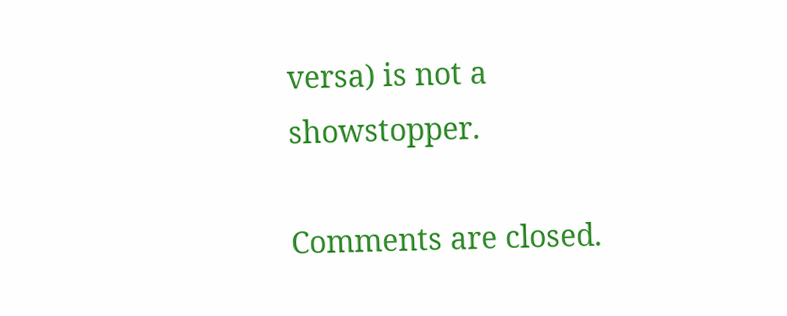versa) is not a showstopper.

Comments are closed.